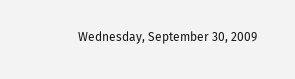Wednesday, September 30, 2009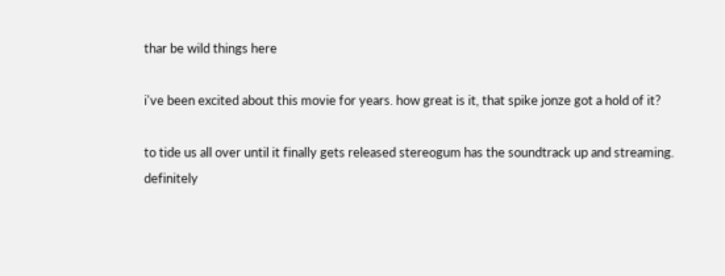thar be wild things here

i've been excited about this movie for years. how great is it, that spike jonze got a hold of it?

to tide us all over until it finally gets released stereogum has the soundtrack up and streaming.
definitely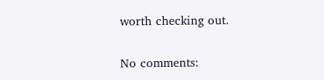worth checking out.

No comments: